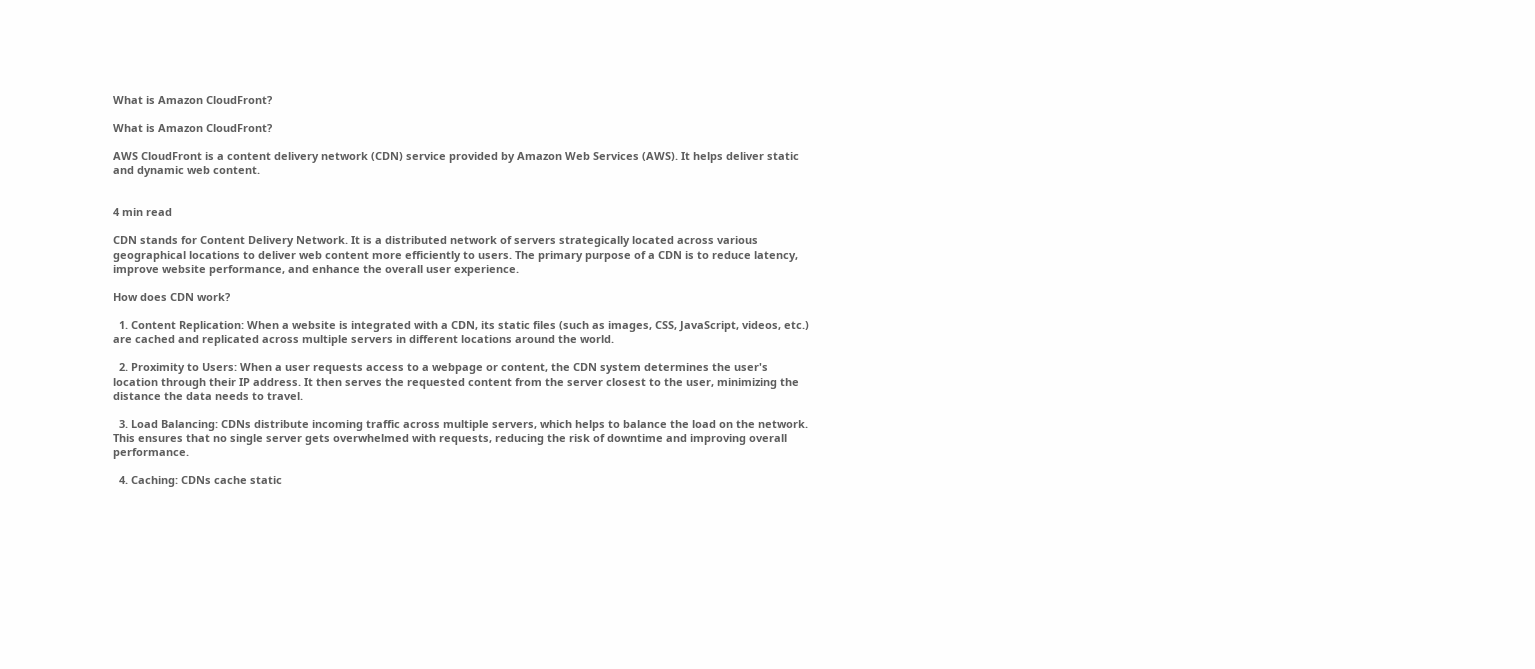What is Amazon CloudFront?

What is Amazon CloudFront?

AWS CloudFront is a content delivery network (CDN) service provided by Amazon Web Services (AWS). It helps deliver static and dynamic web content.


4 min read

CDN stands for Content Delivery Network. It is a distributed network of servers strategically located across various geographical locations to deliver web content more efficiently to users. The primary purpose of a CDN is to reduce latency, improve website performance, and enhance the overall user experience.

How does CDN work?

  1. Content Replication: When a website is integrated with a CDN, its static files (such as images, CSS, JavaScript, videos, etc.) are cached and replicated across multiple servers in different locations around the world.

  2. Proximity to Users: When a user requests access to a webpage or content, the CDN system determines the user's location through their IP address. It then serves the requested content from the server closest to the user, minimizing the distance the data needs to travel.

  3. Load Balancing: CDNs distribute incoming traffic across multiple servers, which helps to balance the load on the network. This ensures that no single server gets overwhelmed with requests, reducing the risk of downtime and improving overall performance.

  4. Caching: CDNs cache static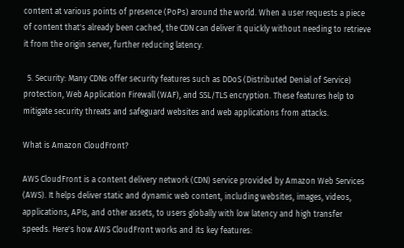content at various points of presence (PoPs) around the world. When a user requests a piece of content that's already been cached, the CDN can deliver it quickly without needing to retrieve it from the origin server, further reducing latency.

  5. Security: Many CDNs offer security features such as DDoS (Distributed Denial of Service) protection, Web Application Firewall (WAF), and SSL/TLS encryption. These features help to mitigate security threats and safeguard websites and web applications from attacks.

What is Amazon CloudFront?

AWS CloudFront is a content delivery network (CDN) service provided by Amazon Web Services (AWS). It helps deliver static and dynamic web content, including websites, images, videos, applications, APIs, and other assets, to users globally with low latency and high transfer speeds. Here's how AWS CloudFront works and its key features: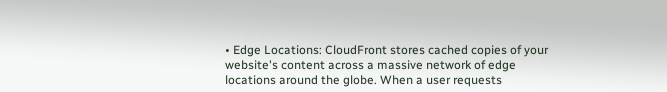• Edge Locations: CloudFront stores cached copies of your website's content across a massive network of edge locations around the globe. When a user requests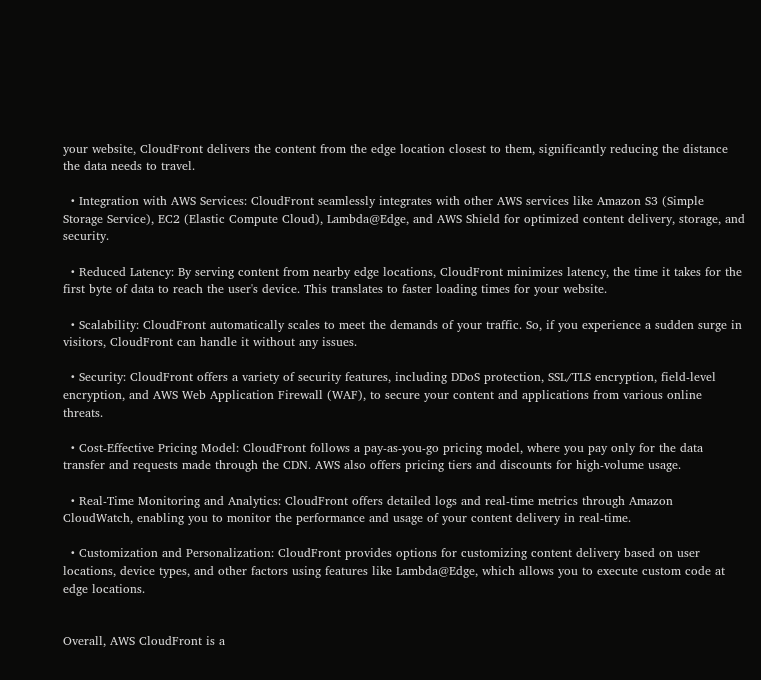your website, CloudFront delivers the content from the edge location closest to them, significantly reducing the distance the data needs to travel.

  • Integration with AWS Services: CloudFront seamlessly integrates with other AWS services like Amazon S3 (Simple Storage Service), EC2 (Elastic Compute Cloud), Lambda@Edge, and AWS Shield for optimized content delivery, storage, and security.

  • Reduced Latency: By serving content from nearby edge locations, CloudFront minimizes latency, the time it takes for the first byte of data to reach the user's device. This translates to faster loading times for your website.

  • Scalability: CloudFront automatically scales to meet the demands of your traffic. So, if you experience a sudden surge in visitors, CloudFront can handle it without any issues.

  • Security: CloudFront offers a variety of security features, including DDoS protection, SSL/TLS encryption, field-level encryption, and AWS Web Application Firewall (WAF), to secure your content and applications from various online threats.

  • Cost-Effective Pricing Model: CloudFront follows a pay-as-you-go pricing model, where you pay only for the data transfer and requests made through the CDN. AWS also offers pricing tiers and discounts for high-volume usage.

  • Real-Time Monitoring and Analytics: CloudFront offers detailed logs and real-time metrics through Amazon CloudWatch, enabling you to monitor the performance and usage of your content delivery in real-time.

  • Customization and Personalization: CloudFront provides options for customizing content delivery based on user locations, device types, and other factors using features like Lambda@Edge, which allows you to execute custom code at edge locations.


Overall, AWS CloudFront is a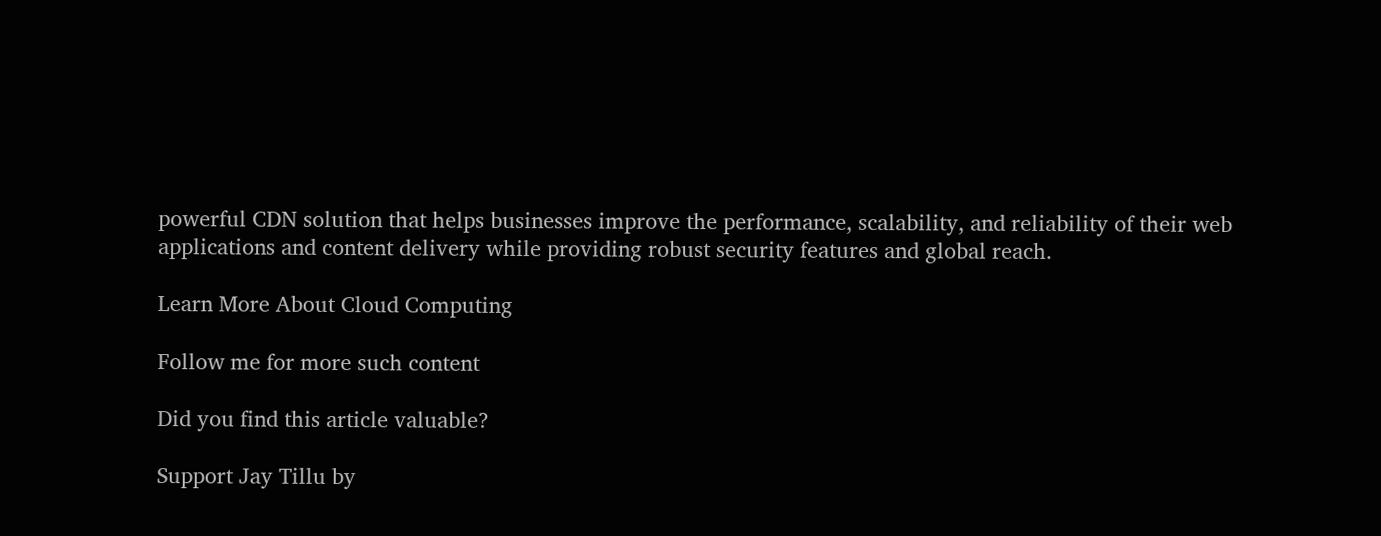powerful CDN solution that helps businesses improve the performance, scalability, and reliability of their web applications and content delivery while providing robust security features and global reach.

Learn More About Cloud Computing

Follow me for more such content

Did you find this article valuable?

Support Jay Tillu by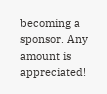becoming a sponsor. Any amount is appreciated!